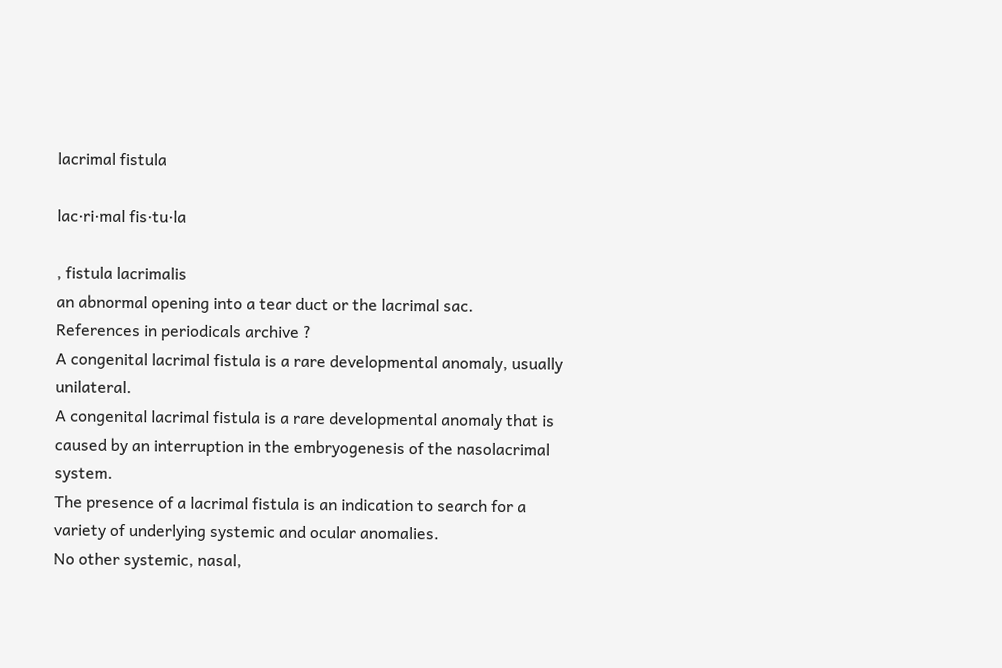lacrimal fistula

lac·ri·mal fis·tu·la

, fistula lacrimalis
an abnormal opening into a tear duct or the lacrimal sac.
References in periodicals archive ?
A congenital lacrimal fistula is a rare developmental anomaly, usually unilateral.
A congenital lacrimal fistula is a rare developmental anomaly that is caused by an interruption in the embryogenesis of the nasolacrimal system.
The presence of a lacrimal fistula is an indication to search for a variety of underlying systemic and ocular anomalies.
No other systemic, nasal,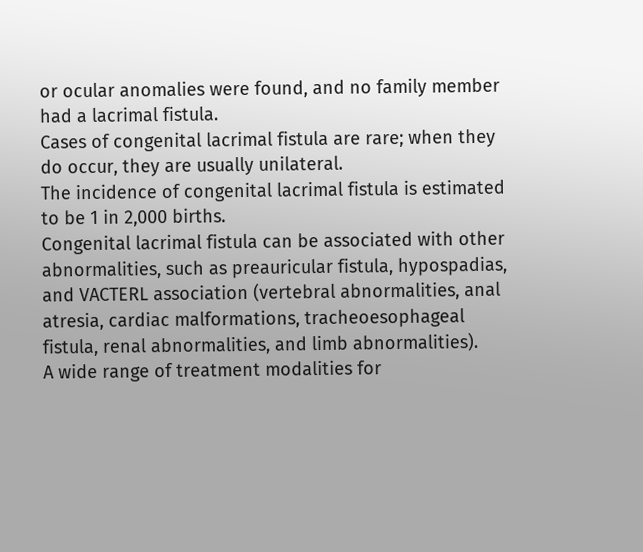or ocular anomalies were found, and no family member had a lacrimal fistula.
Cases of congenital lacrimal fistula are rare; when they do occur, they are usually unilateral.
The incidence of congenital lacrimal fistula is estimated to be 1 in 2,000 births.
Congenital lacrimal fistula can be associated with other abnormalities, such as preauricular fistula, hypospadias, and VACTERL association (vertebral abnormalities, anal atresia, cardiac malformations, tracheoesophageal fistula, renal abnormalities, and limb abnormalities).
A wide range of treatment modalities for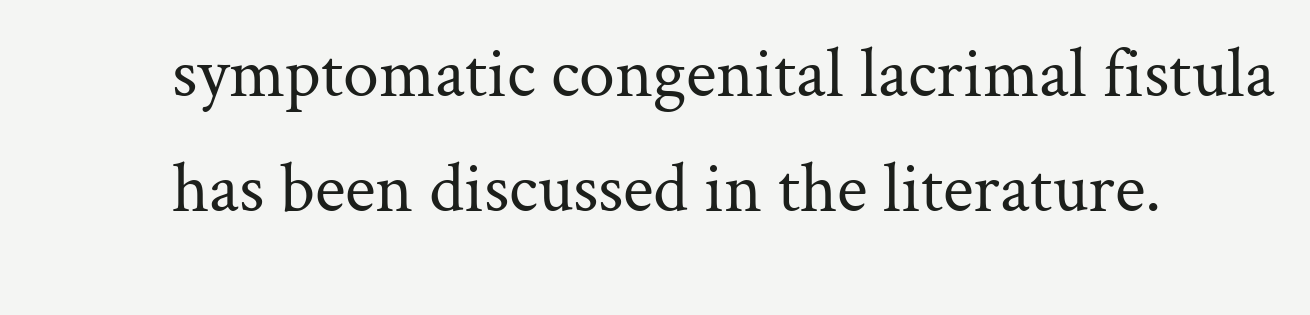symptomatic congenital lacrimal fistula has been discussed in the literature.